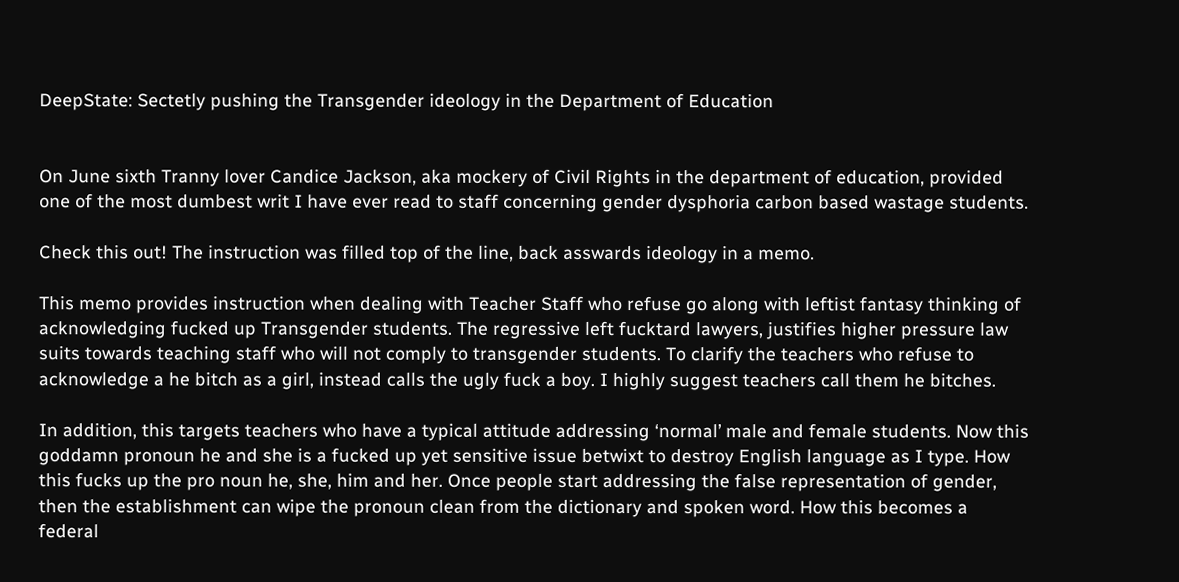DeepState: Sectetly pushing the Transgender ideology in the Department of Education


On June sixth Tranny lover Candice Jackson, aka mockery of Civil Rights in the department of education, provided one of the most dumbest writ I have ever read to staff concerning gender dysphoria carbon based wastage students.

Check this out! The instruction was filled top of the line, back asswards ideology in a memo.

This memo provides instruction when dealing with Teacher Staff who refuse go along with leftist fantasy thinking of acknowledging fucked up Transgender students. The regressive left fucktard lawyers, justifies higher pressure law suits towards teaching staff who will not comply to transgender students. To clarify the teachers who refuse to acknowledge a he bitch as a girl, instead calls the ugly fuck a boy. I highly suggest teachers call them he bitches.

In addition, this targets teachers who have a typical attitude addressing ‘normal’ male and female students. Now this goddamn pronoun he and she is a fucked up yet sensitive issue betwixt to destroy English language as I type. How this fucks up the pro noun he, she, him and her. Once people start addressing the false representation of gender, then the establishment can wipe the pronoun clean from the dictionary and spoken word. How this becomes a federal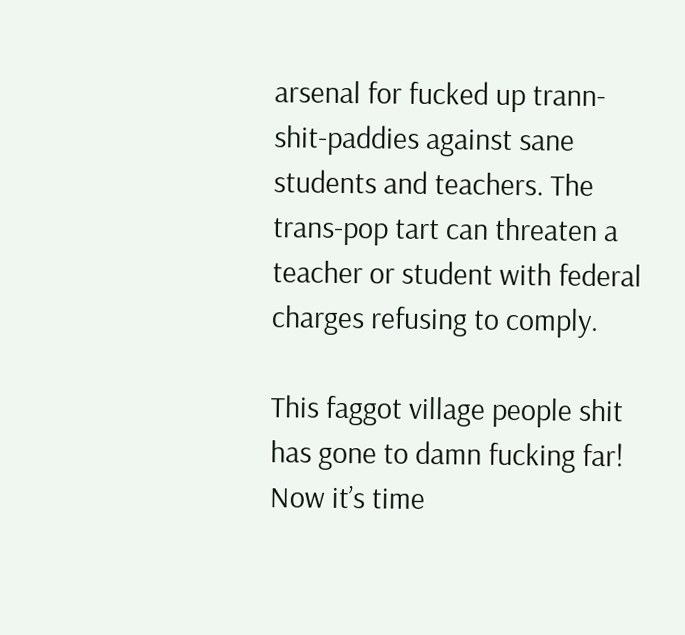arsenal for fucked up trann-shit-paddies against sane students and teachers. The trans-pop tart can threaten a teacher or student with federal charges refusing to comply.

This faggot village people shit has gone to damn fucking far! Now it’s time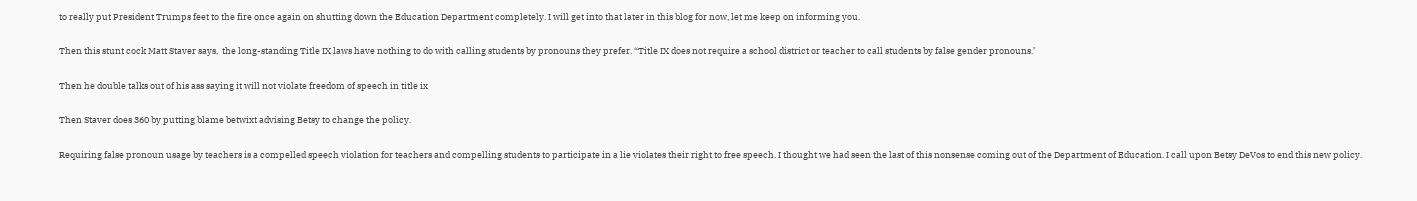to really put President Trumps feet to the fire once again on shutting down the Education Department completely. I will get into that later in this blog for now, let me keep on informing you.

Then this stunt cock Matt Staver says,  the long-standing Title IX laws have nothing to do with calling students by pronouns they prefer. “Title IX does not require a school district or teacher to call students by false gender pronouns.’

Then he double talks out of his ass saying it will not violate freedom of speech in title ix

Then Staver does 360 by putting blame betwixt advising Betsy to change the policy.

Requiring false pronoun usage by teachers is a compelled speech violation for teachers and compelling students to participate in a lie violates their right to free speech. I thought we had seen the last of this nonsense coming out of the Department of Education. I call upon Betsy DeVos to end this new policy.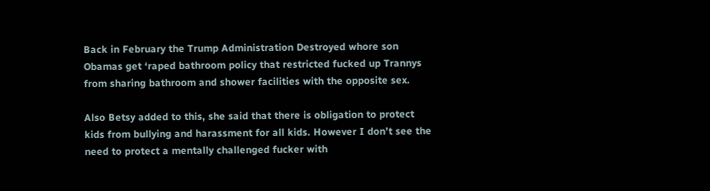Back in February the Trump Administration Destroyed whore son Obamas get ‘raped bathroom policy that restricted fucked up Trannys from sharing bathroom and shower facilities with the opposite sex.

Also Betsy added to this, she said that there is obligation to protect kids from bullying and harassment for all kids. However I don’t see the need to protect a mentally challenged fucker with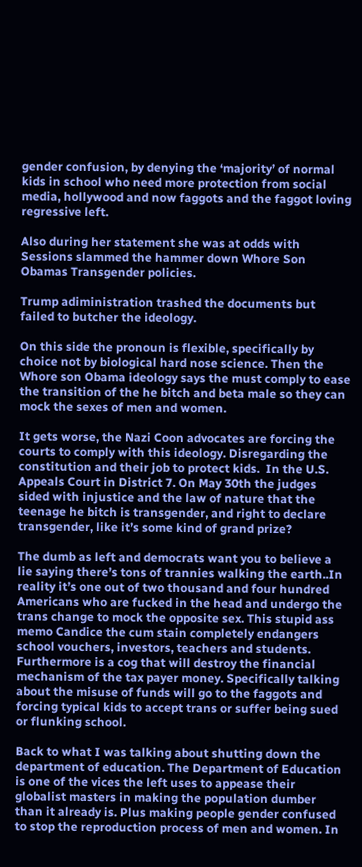gender confusion, by denying the ‘majority’ of normal kids in school who need more protection from social media, hollywood and now faggots and the faggot loving regressive left.

Also during her statement she was at odds with Sessions slammed the hammer down Whore Son Obamas Transgender policies.

Trump adiministration trashed the documents but failed to butcher the ideology.

On this side the pronoun is flexible, specifically by choice not by biological hard nose science. Then the Whore son Obama ideology says the must comply to ease the transition of the he bitch and beta male so they can mock the sexes of men and women.

It gets worse, the Nazi Coon advocates are forcing the courts to comply with this ideology. Disregarding the constitution and their job to protect kids.  In the U.S. Appeals Court in District 7. On May 30th the judges sided with injustice and the law of nature that the teenage he bitch is transgender, and right to declare transgender, like it’s some kind of grand prize?

The dumb as left and democrats want you to believe a lie saying there’s tons of trannies walking the earth..In reality it’s one out of two thousand and four hundred Americans who are fucked in the head and undergo the trans change to mock the opposite sex. This stupid ass memo Candice the cum stain completely endangers school vouchers, investors, teachers and students. Furthermore is a cog that will destroy the financial mechanism of the tax payer money. Specifically talking about the misuse of funds will go to the faggots and forcing typical kids to accept trans or suffer being sued or flunking school.

Back to what I was talking about shutting down the department of education. The Department of Education is one of the vices the left uses to appease their globalist masters in making the population dumber than it already is. Plus making people gender confused to stop the reproduction process of men and women. In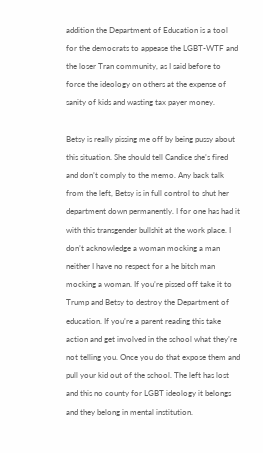addition the Department of Education is a tool for the democrats to appease the LGBT-WTF and the loser Tran community, as I said before to force the ideology on others at the expense of sanity of kids and wasting tax payer money.

Betsy is really pissing me off by being pussy about this situation. She should tell Candice she’s fired and don’t comply to the memo. Any back talk from the left, Betsy is in full control to shut her department down permanently. I for one has had it with this transgender bullshit at the work place. I don’t acknowledge a woman mocking a man neither I have no respect for a he bitch man mocking a woman. If you’re pissed off take it to Trump and Betsy to destroy the Department of education. If you’re a parent reading this take action and get involved in the school what they’re not telling you. Once you do that expose them and pull your kid out of the school. The left has lost and this no county for LGBT ideology it belongs and they belong in mental institution.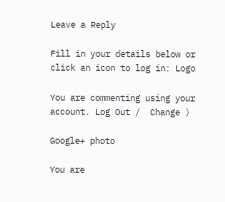Leave a Reply

Fill in your details below or click an icon to log in: Logo

You are commenting using your account. Log Out /  Change )

Google+ photo

You are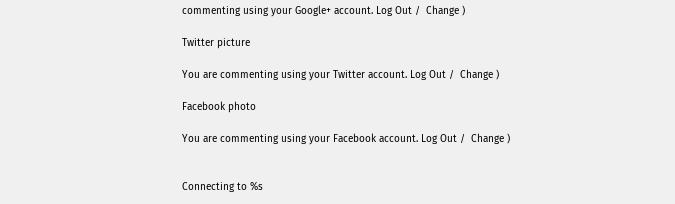commenting using your Google+ account. Log Out /  Change )

Twitter picture

You are commenting using your Twitter account. Log Out /  Change )

Facebook photo

You are commenting using your Facebook account. Log Out /  Change )


Connecting to %s